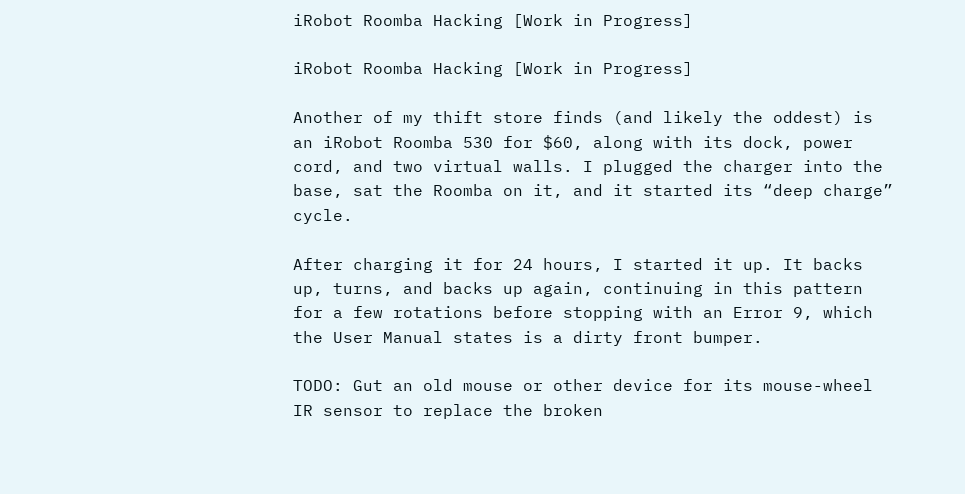iRobot Roomba Hacking [Work in Progress]

iRobot Roomba Hacking [Work in Progress]

Another of my thift store finds (and likely the oddest) is an iRobot Roomba 530 for $60, along with its dock, power cord, and two virtual walls. I plugged the charger into the base, sat the Roomba on it, and it started its “deep charge” cycle.

After charging it for 24 hours, I started it up. It backs up, turns, and backs up again, continuing in this pattern for a few rotations before stopping with an Error 9, which the User Manual states is a dirty front bumper.

TODO: Gut an old mouse or other device for its mouse-wheel IR sensor to replace the broken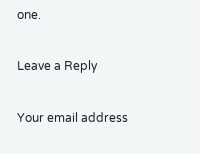one.

Leave a Reply

Your email address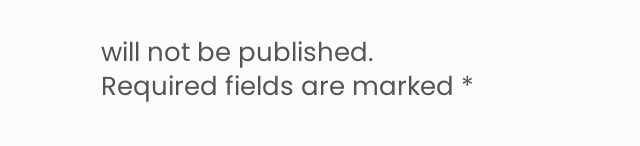will not be published. Required fields are marked *